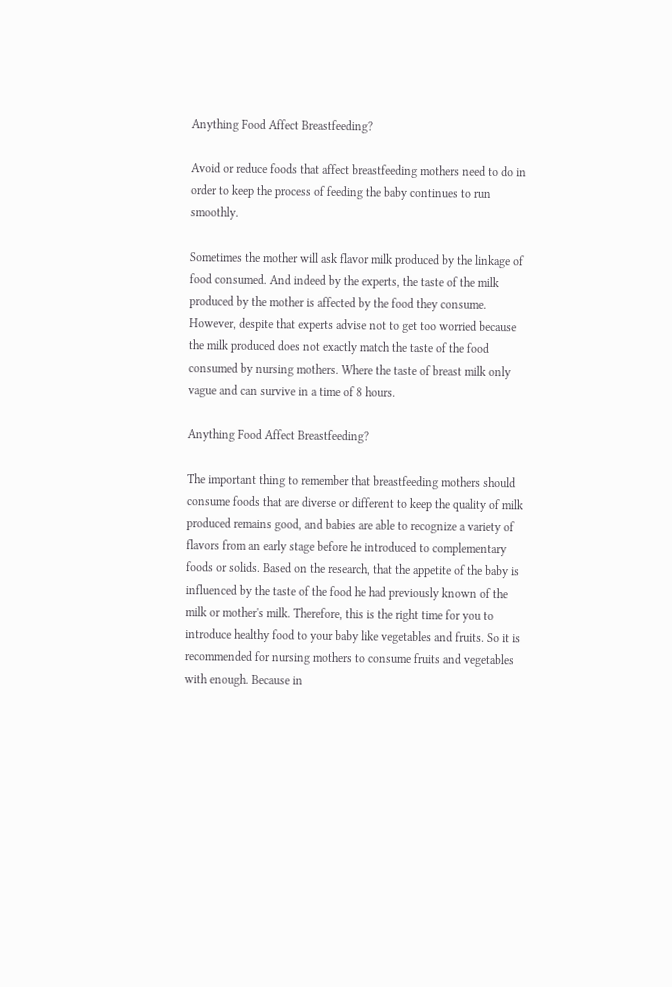Anything Food Affect Breastfeeding?

Avoid or reduce foods that affect breastfeeding mothers need to do in order to keep the process of feeding the baby continues to run smoothly.

Sometimes the mother will ask flavor milk produced by the linkage of food consumed. And indeed by the experts, the taste of the milk produced by the mother is affected by the food they consume. However, despite that experts advise not to get too worried because the milk produced does not exactly match the taste of the food consumed by nursing mothers. Where the taste of breast milk only vague and can survive in a time of 8 hours.

Anything Food Affect Breastfeeding?

The important thing to remember that breastfeeding mothers should consume foods that are diverse or different to keep the quality of milk produced remains good, and babies are able to recognize a variety of flavors from an early stage before he introduced to complementary foods or solids. Based on the research, that the appetite of the baby is influenced by the taste of the food he had previously known of the milk or mother's milk. Therefore, this is the right time for you to introduce healthy food to your baby like vegetables and fruits. So it is recommended for nursing mothers to consume fruits and vegetables with enough. Because in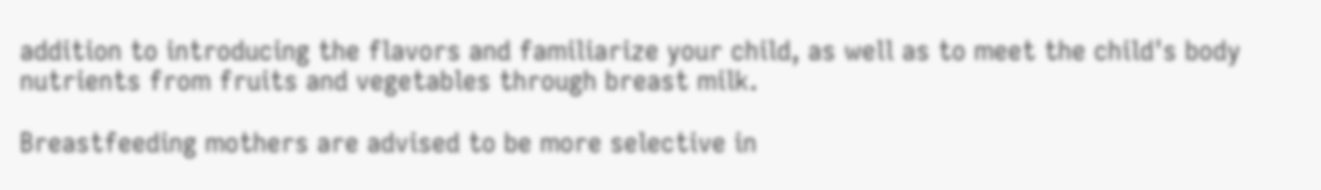addition to introducing the flavors and familiarize your child, as well as to meet the child's body nutrients from fruits and vegetables through breast milk.

Breastfeeding mothers are advised to be more selective in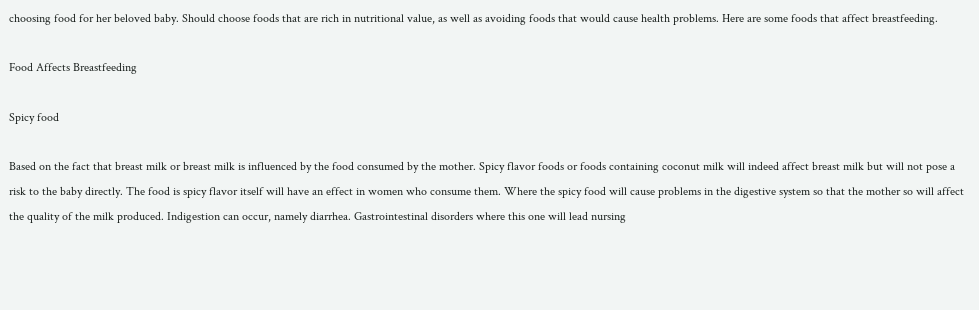choosing food for her beloved baby. Should choose foods that are rich in nutritional value, as well as avoiding foods that would cause health problems. Here are some foods that affect breastfeeding.

Food Affects Breastfeeding

Spicy food

Based on the fact that breast milk or breast milk is influenced by the food consumed by the mother. Spicy flavor foods or foods containing coconut milk will indeed affect breast milk but will not pose a risk to the baby directly. The food is spicy flavor itself will have an effect in women who consume them. Where the spicy food will cause problems in the digestive system so that the mother so will affect the quality of the milk produced. Indigestion can occur, namely diarrhea. Gastrointestinal disorders where this one will lead nursing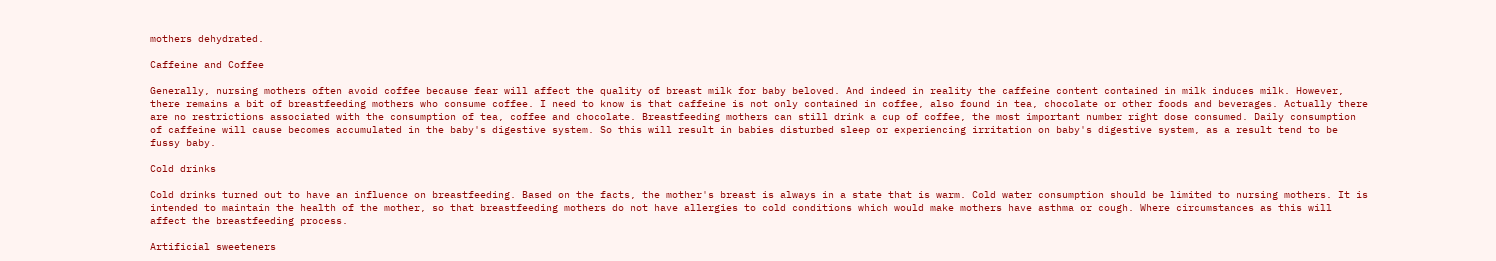mothers dehydrated.

Caffeine and Coffee

Generally, nursing mothers often avoid coffee because fear will affect the quality of breast milk for baby beloved. And indeed in reality the caffeine content contained in milk induces milk. However, there remains a bit of breastfeeding mothers who consume coffee. I need to know is that caffeine is not only contained in coffee, also found in tea, chocolate or other foods and beverages. Actually there are no restrictions associated with the consumption of tea, coffee and chocolate. Breastfeeding mothers can still drink a cup of coffee, the most important number right dose consumed. Daily consumption of caffeine will cause becomes accumulated in the baby's digestive system. So this will result in babies disturbed sleep or experiencing irritation on baby's digestive system, as a result tend to be fussy baby.

Cold drinks

Cold drinks turned out to have an influence on breastfeeding. Based on the facts, the mother's breast is always in a state that is warm. Cold water consumption should be limited to nursing mothers. It is intended to maintain the health of the mother, so that breastfeeding mothers do not have allergies to cold conditions which would make mothers have asthma or cough. Where circumstances as this will affect the breastfeeding process.

Artificial sweeteners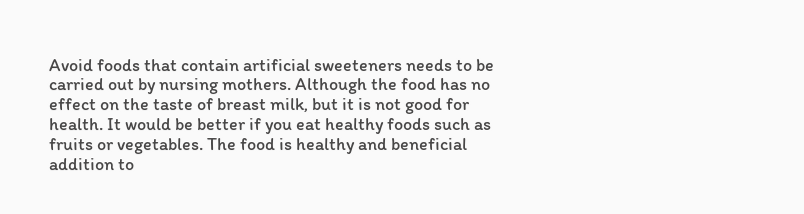Avoid foods that contain artificial sweeteners needs to be carried out by nursing mothers. Although the food has no effect on the taste of breast milk, but it is not good for health. It would be better if you eat healthy foods such as fruits or vegetables. The food is healthy and beneficial addition to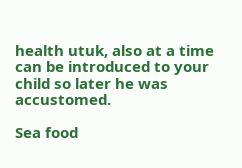health utuk, also at a time can be introduced to your child so later he was accustomed.

Sea food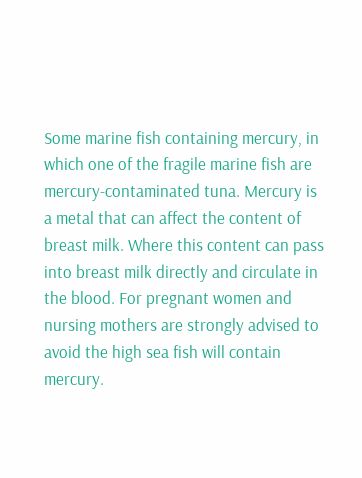Some marine fish containing mercury, in which one of the fragile marine fish are mercury-contaminated tuna. Mercury is a metal that can affect the content of breast milk. Where this content can pass into breast milk directly and circulate in the blood. For pregnant women and nursing mothers are strongly advised to avoid the high sea fish will contain mercury.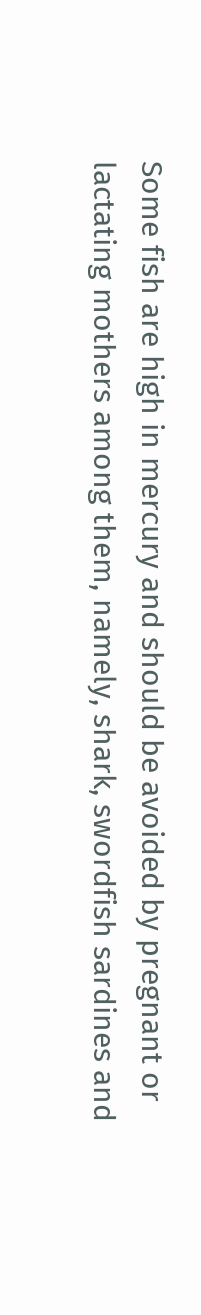Some fish are high in mercury and should be avoided by pregnant or lactating mothers among them, namely, shark, swordfish sardines and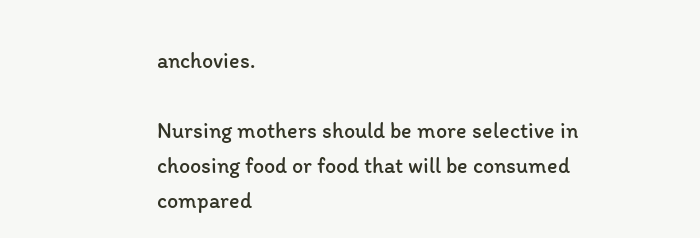anchovies.

Nursing mothers should be more selective in choosing food or food that will be consumed compared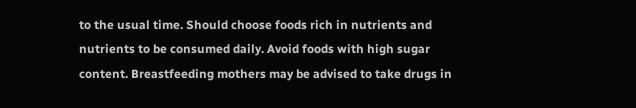to the usual time. Should choose foods rich in nutrients and nutrients to be consumed daily. Avoid foods with high sugar content. Breastfeeding mothers may be advised to take drugs in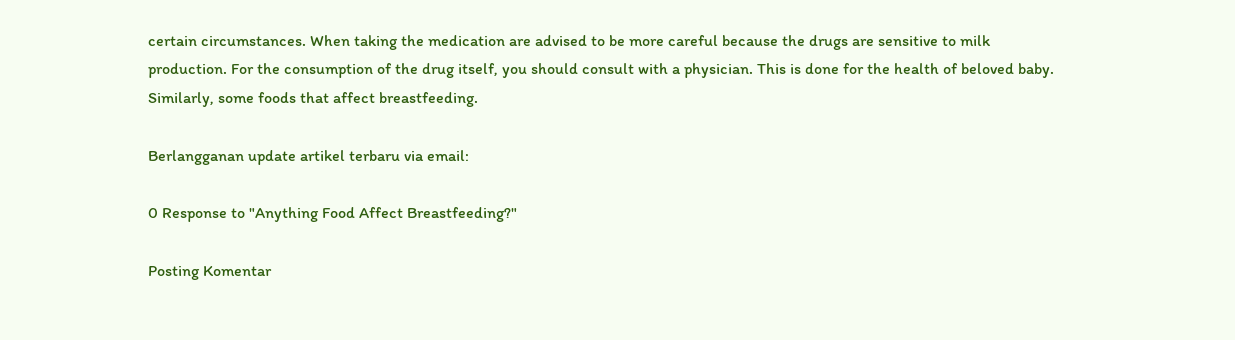certain circumstances. When taking the medication are advised to be more careful because the drugs are sensitive to milk production. For the consumption of the drug itself, you should consult with a physician. This is done for the health of beloved baby. Similarly, some foods that affect breastfeeding.

Berlangganan update artikel terbaru via email:

0 Response to "Anything Food Affect Breastfeeding?"

Posting Komentar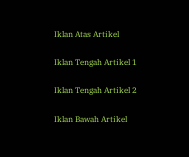Iklan Atas Artikel

Iklan Tengah Artikel 1

Iklan Tengah Artikel 2

Iklan Bawah Artikel